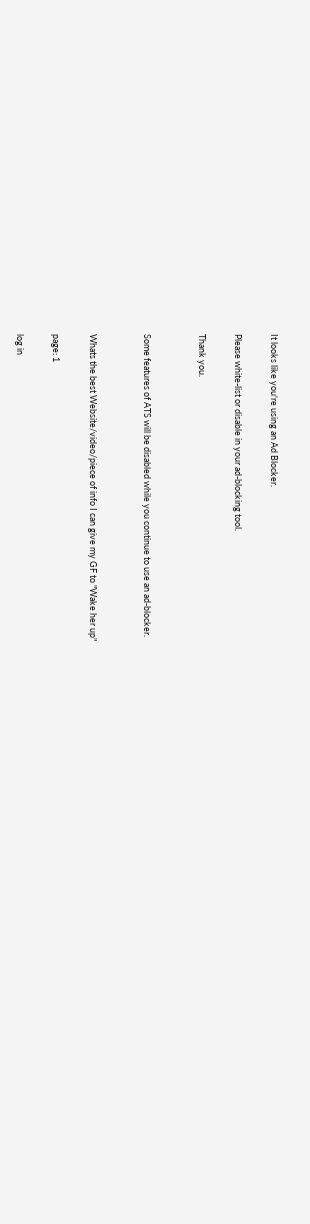It looks like you're using an Ad Blocker.

Please white-list or disable in your ad-blocking tool.

Thank you.


Some features of ATS will be disabled while you continue to use an ad-blocker.


Whats the best Website/video/piece of info I can give my GF to "Wake her up"

page: 1

log in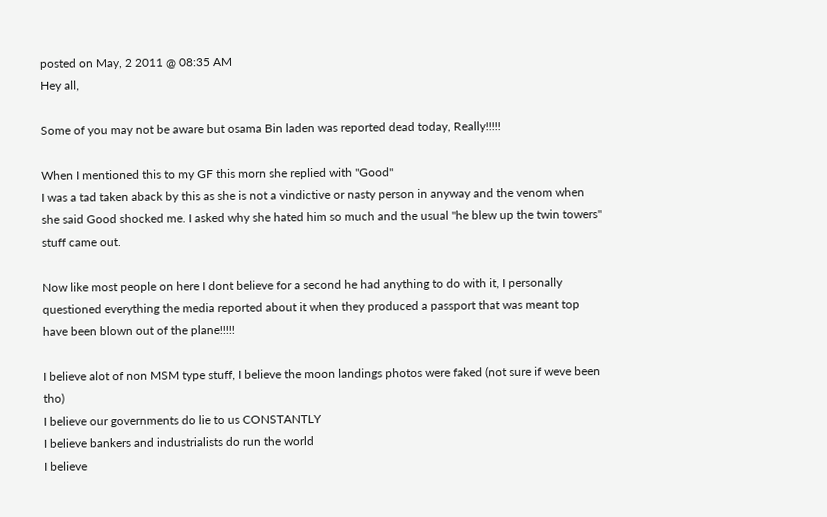posted on May, 2 2011 @ 08:35 AM
Hey all,

Some of you may not be aware but osama Bin laden was reported dead today, Really!!!!!

When I mentioned this to my GF this morn she replied with "Good"
I was a tad taken aback by this as she is not a vindictive or nasty person in anyway and the venom when she said Good shocked me. I asked why she hated him so much and the usual "he blew up the twin towers" stuff came out.

Now like most people on here I dont believe for a second he had anything to do with it, I personally questioned everything the media reported about it when they produced a passport that was meant top have been blown out of the plane!!!!!

I believe alot of non MSM type stuff, I believe the moon landings photos were faked (not sure if weve been tho)
I believe our governments do lie to us CONSTANTLY
I believe bankers and industrialists do run the world
I believe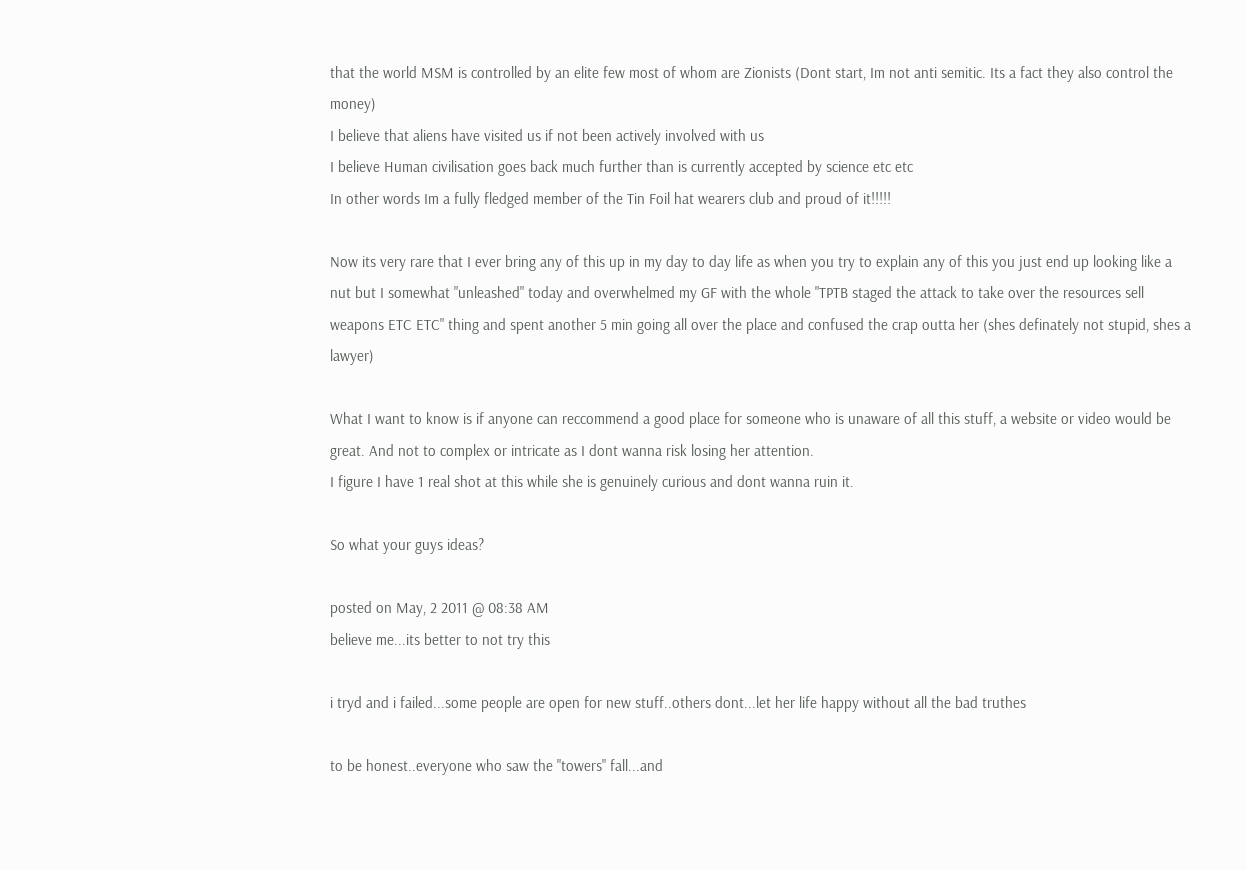that the world MSM is controlled by an elite few most of whom are Zionists (Dont start, Im not anti semitic. Its a fact they also control the money)
I believe that aliens have visited us if not been actively involved with us
I believe Human civilisation goes back much further than is currently accepted by science etc etc
In other words Im a fully fledged member of the Tin Foil hat wearers club and proud of it!!!!!

Now its very rare that I ever bring any of this up in my day to day life as when you try to explain any of this you just end up looking like a nut but I somewhat "unleashed" today and overwhelmed my GF with the whole "TPTB staged the attack to take over the resources sell weapons ETC ETC" thing and spent another 5 min going all over the place and confused the crap outta her (shes definately not stupid, shes a lawyer)

What I want to know is if anyone can reccommend a good place for someone who is unaware of all this stuff, a website or video would be great. And not to complex or intricate as I dont wanna risk losing her attention.
I figure I have 1 real shot at this while she is genuinely curious and dont wanna ruin it.

So what your guys ideas?

posted on May, 2 2011 @ 08:38 AM
believe me...its better to not try this

i tryd and i failed...some people are open for new stuff..others dont...let her life happy without all the bad truthes

to be honest..everyone who saw the "towers" fall...and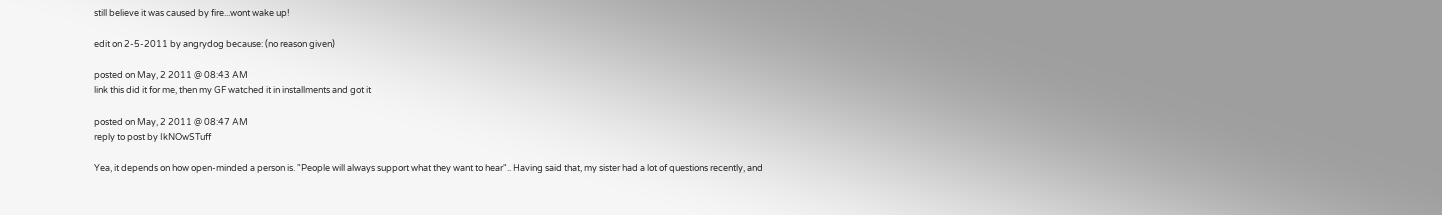still believe it was caused by fire...wont wake up!

edit on 2-5-2011 by angrydog because: (no reason given)

posted on May, 2 2011 @ 08:43 AM
link this did it for me, then my GF watched it in installments and got it

posted on May, 2 2011 @ 08:47 AM
reply to post by IkNOwSTuff

Yea, it depends on how open-minded a person is. "People will always support what they want to hear".. Having said that, my sister had a lot of questions recently, and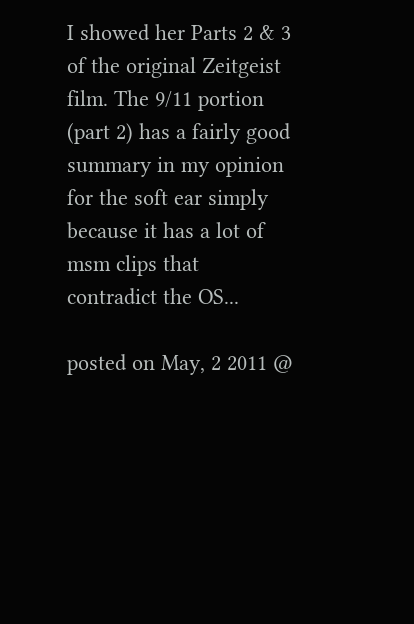I showed her Parts 2 & 3 of the original Zeitgeist film. The 9/11 portion (part 2) has a fairly good summary in my opinion for the soft ear simply because it has a lot of msm clips that contradict the OS...

posted on May, 2 2011 @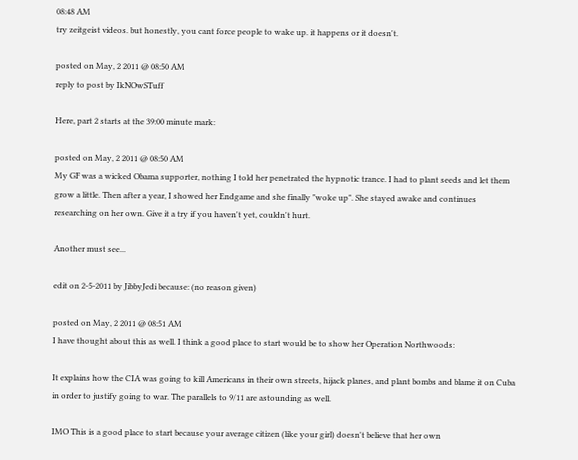08:48 AM
try zeitgeist videos. but honestly, you cant force people to wake up. it happens or it doesn't.

posted on May, 2 2011 @ 08:50 AM
reply to post by IkNOwSTuff

Here, part 2 starts at the 39:00 minute mark:

posted on May, 2 2011 @ 08:50 AM
My GF was a wicked Obama supporter, nothing I told her penetrated the hypnotic trance. I had to plant seeds and let them grow a little. Then after a year, I showed her Endgame and she finally "woke up". She stayed awake and continues researching on her own. Give it a try if you haven't yet, couldn't hurt.

Another must see...

edit on 2-5-2011 by JibbyJedi because: (no reason given)

posted on May, 2 2011 @ 08:51 AM
I have thought about this as well. I think a good place to start would be to show her Operation Northwoods:

It explains how the CIA was going to kill Americans in their own streets, hijack planes, and plant bombs and blame it on Cuba in order to justify going to war. The parallels to 9/11 are astounding as well.

IMO This is a good place to start because your average citizen (like your girl) doesn't believe that her own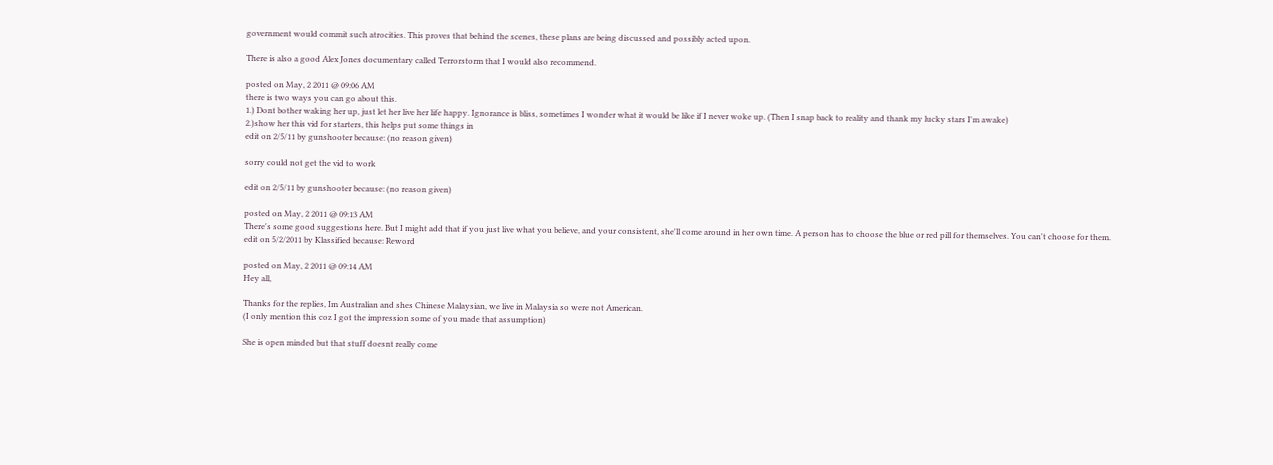government would commit such atrocities. This proves that behind the scenes, these plans are being discussed and possibly acted upon.

There is also a good Alex Jones documentary called Terrorstorm that I would also recommend.

posted on May, 2 2011 @ 09:06 AM
there is two ways you can go about this.
1.) Dont bother waking her up, just let her live her life happy. Ignorance is bliss, sometimes I wonder what it would be like if I never woke up. (Then I snap back to reality and thank my lucky stars I'm awake)
2.)show her this vid for starters, this helps put some things in
edit on 2/5/11 by gunshooter because: (no reason given)

sorry could not get the vid to work

edit on 2/5/11 by gunshooter because: (no reason given)

posted on May, 2 2011 @ 09:13 AM
There's some good suggestions here. But I might add that if you just live what you believe, and your consistent, she'll come around in her own time. A person has to choose the blue or red pill for themselves. You can't choose for them.
edit on 5/2/2011 by Klassified because: Reword

posted on May, 2 2011 @ 09:14 AM
Hey all,

Thanks for the replies, Im Australian and shes Chinese Malaysian, we live in Malaysia so were not American.
(I only mention this coz I got the impression some of you made that assumption)

She is open minded but that stuff doesnt really come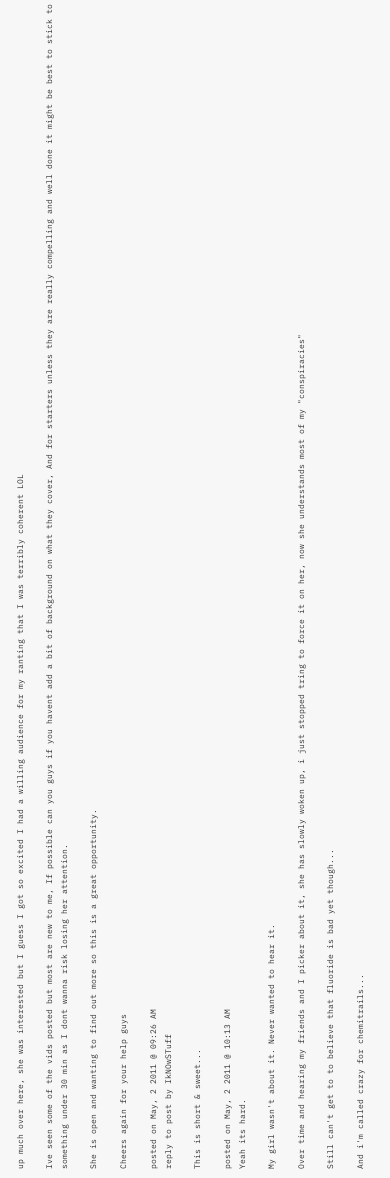up much over here, she was interested but I guess I got so excited I had a willing audience for my ranting that I was terribly coherent LOL

Ive seen some of the vids posted but most are new to me, If possible can you guys if you havent add a bit of background on what they cover, And for starters unless they are really compelling and well done it might be best to stick to something under 30 min as I dont wanna risk losing her attention.

She is open and wanting to find out more so this is a great opportunity.

Cheers again for your help guys

posted on May, 2 2011 @ 09:26 AM
reply to post by IkNOwSTuff

This is short & sweet...

posted on May, 2 2011 @ 10:13 AM
Yeah its hard.

My girl wasn't about it. Never wanted to hear it.

Over time and hearing my friends and I picker about it, she has slowly woken up, i just stopped tring to force it on her, now she understands most of my "conspiracies"

Still can't get to to believe that fluoride is bad yet though...

And i'm called crazy for chemitrails...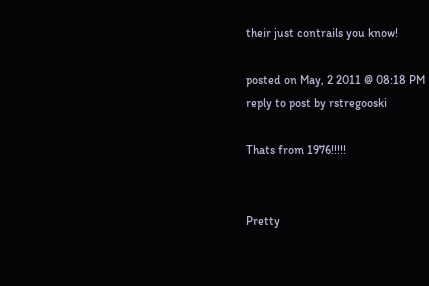their just contrails you know!

posted on May, 2 2011 @ 08:18 PM
reply to post by rstregooski

Thats from 1976!!!!!


Pretty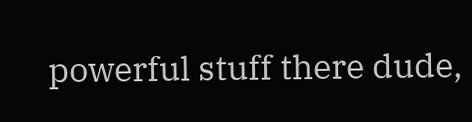powerful stuff there dude,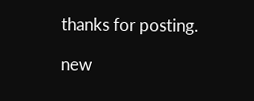thanks for posting.

new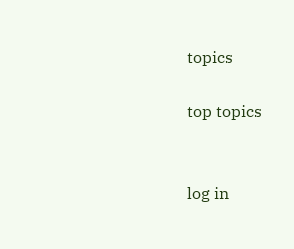topics

top topics


log in